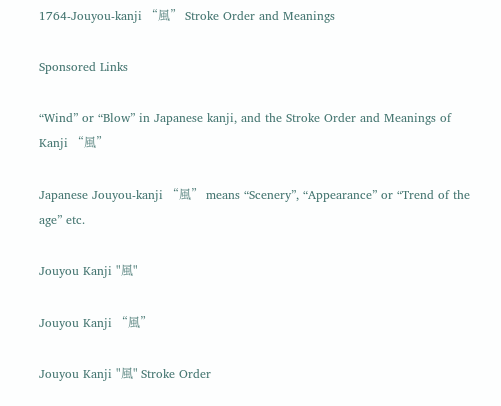1764-Jouyou-kanji “風” Stroke Order and Meanings

Sponsored Links

“Wind” or “Blow” in Japanese kanji, and the Stroke Order and Meanings of Kanji “風”

Japanese Jouyou-kanji “風” means “Scenery”, “Appearance” or “Trend of the age” etc.

Jouyou Kanji "風"

Jouyou Kanji “風”

Jouyou Kanji "風" Stroke Order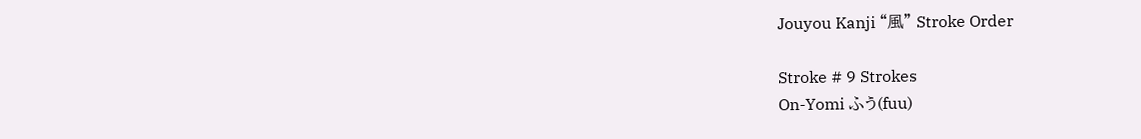Jouyou Kanji “風” Stroke Order

Stroke # 9 Strokes
On-Yomi ふう(fuu)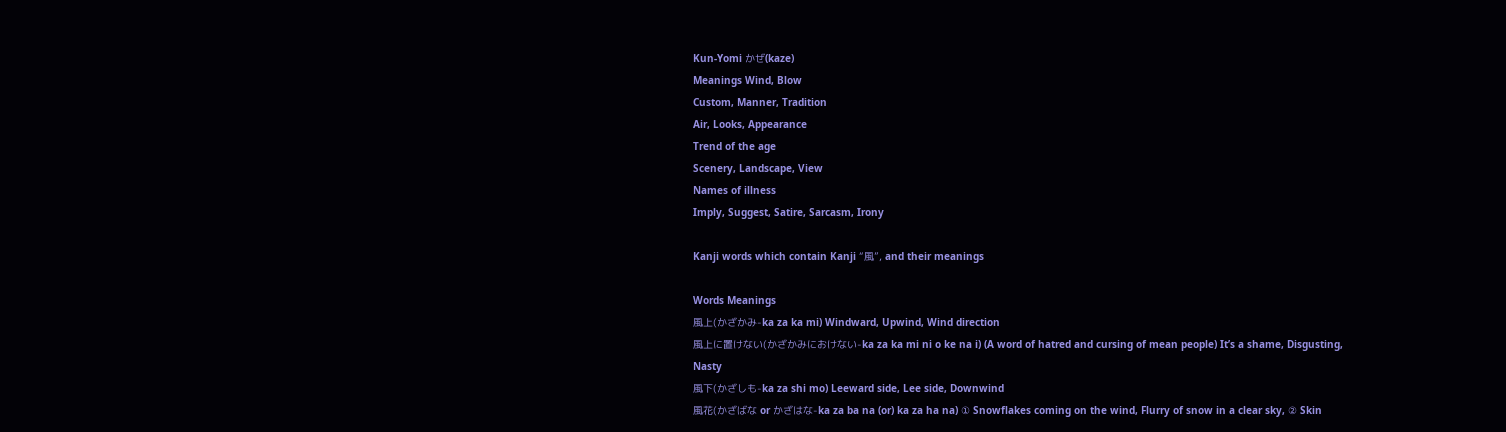Kun-Yomi かぜ(kaze)
Meanings Wind, Blow
Custom, Manner, Tradition
Air, Looks, Appearance
Trend of the age
Scenery, Landscape, View
Names of illness
Imply, Suggest, Satire, Sarcasm, Irony

Kanji words which contain Kanji “風”, and their meanings

Words Meanings
風上(かざかみ-ka za ka mi) Windward, Upwind, Wind direction
風上に置けない(かざかみにおけない-ka za ka mi ni o ke na i) (A word of hatred and cursing of mean people) It’s a shame, Disgusting, Nasty
風下(かざしも-ka za shi mo) Leeward side, Lee side, Downwind
風花(かざばな or かざはな-ka za ba na (or) ka za ha na) ① Snowflakes coming on the wind, Flurry of snow in a clear sky, ② Skin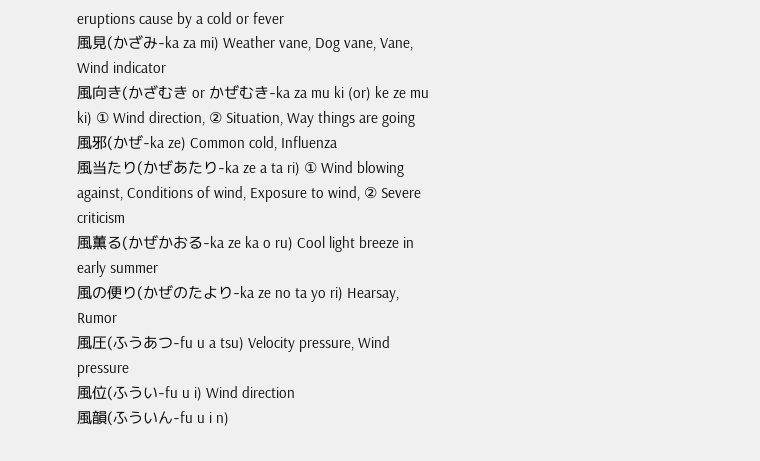eruptions cause by a cold or fever
風見(かざみ-ka za mi) Weather vane, Dog vane, Vane, Wind indicator
風向き(かざむき or かぜむき-ka za mu ki (or) ke ze mu ki) ① Wind direction, ② Situation, Way things are going
風邪(かぜ-ka ze) Common cold, Influenza
風当たり(かぜあたり-ka ze a ta ri) ① Wind blowing against, Conditions of wind, Exposure to wind, ② Severe criticism
風薫る(かぜかおる-ka ze ka o ru) Cool light breeze in early summer
風の便り(かぜのたより-ka ze no ta yo ri) Hearsay, Rumor
風圧(ふうあつ-fu u a tsu) Velocity pressure, Wind pressure
風位(ふうい-fu u i) Wind direction
風韻(ふういん-fu u i n)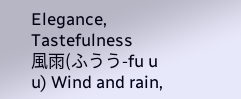Elegance, Tastefulness
風雨(ふうう-fu u u) Wind and rain,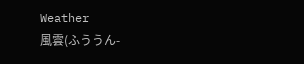Weather
風雲(ふううん-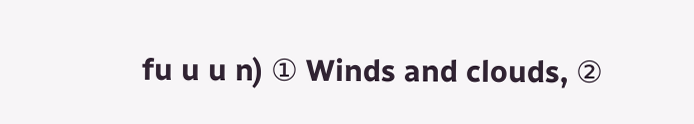fu u u n) ① Winds and clouds, ②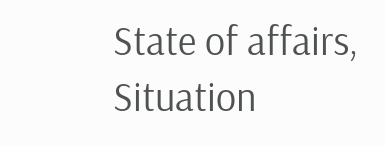State of affairs, Situation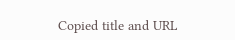Copied title and URL